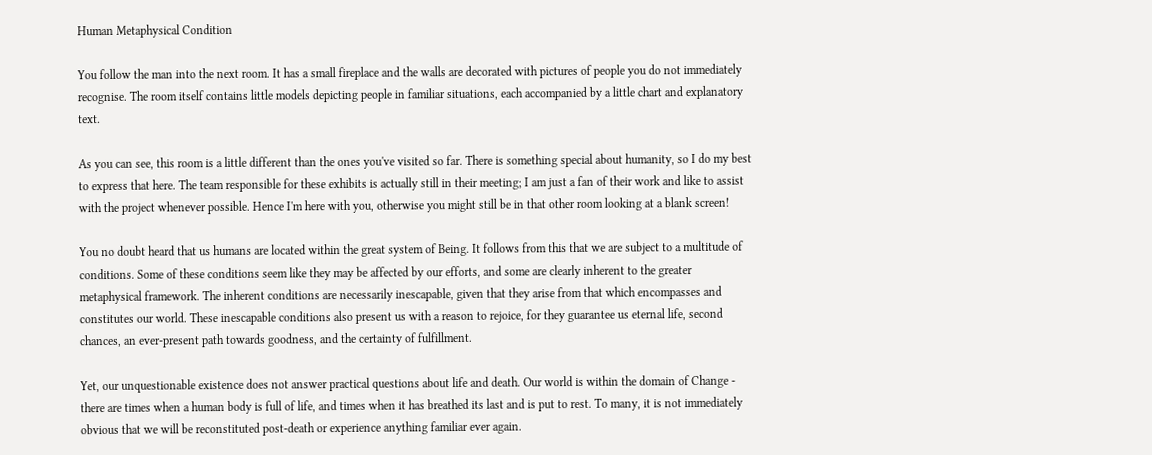Human Metaphysical Condition

You follow the man into the next room. It has a small fireplace and the walls are decorated with pictures of people you do not immediately recognise. The room itself contains little models depicting people in familiar situations, each accompanied by a little chart and explanatory text.

As you can see, this room is a little different than the ones you've visited so far. There is something special about humanity, so I do my best to express that here. The team responsible for these exhibits is actually still in their meeting; I am just a fan of their work and like to assist with the project whenever possible. Hence I'm here with you, otherwise you might still be in that other room looking at a blank screen!

You no doubt heard that us humans are located within the great system of Being. It follows from this that we are subject to a multitude of conditions. Some of these conditions seem like they may be affected by our efforts, and some are clearly inherent to the greater metaphysical framework. The inherent conditions are necessarily inescapable, given that they arise from that which encompasses and constitutes our world. These inescapable conditions also present us with a reason to rejoice, for they guarantee us eternal life, second chances, an ever-present path towards goodness, and the certainty of fulfillment.

Yet, our unquestionable existence does not answer practical questions about life and death. Our world is within the domain of Change - there are times when a human body is full of life, and times when it has breathed its last and is put to rest. To many, it is not immediately obvious that we will be reconstituted post-death or experience anything familiar ever again.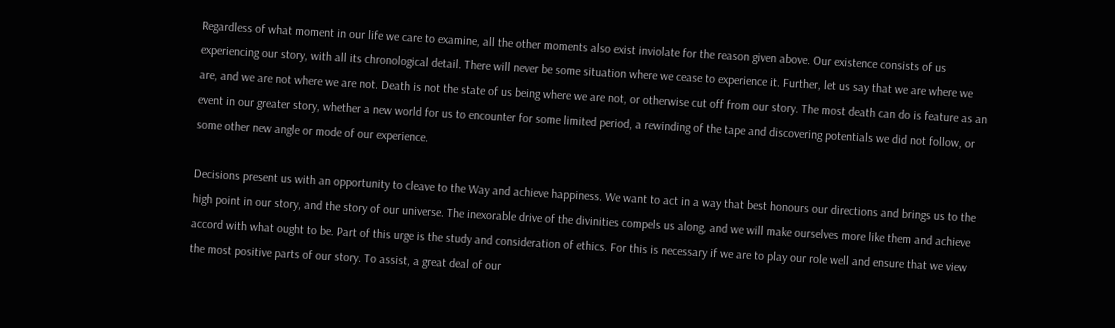Regardless of what moment in our life we care to examine, all the other moments also exist inviolate for the reason given above. Our existence consists of us experiencing our story, with all its chronological detail. There will never be some situation where we cease to experience it. Further, let us say that we are where we are, and we are not where we are not. Death is not the state of us being where we are not, or otherwise cut off from our story. The most death can do is feature as an event in our greater story, whether a new world for us to encounter for some limited period, a rewinding of the tape and discovering potentials we did not follow, or some other new angle or mode of our experience.

Decisions present us with an opportunity to cleave to the Way and achieve happiness. We want to act in a way that best honours our directions and brings us to the high point in our story, and the story of our universe. The inexorable drive of the divinities compels us along, and we will make ourselves more like them and achieve accord with what ought to be. Part of this urge is the study and consideration of ethics. For this is necessary if we are to play our role well and ensure that we view the most positive parts of our story. To assist, a great deal of our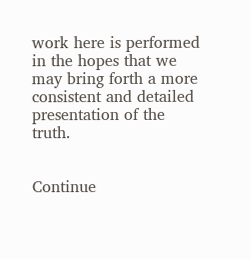work here is performed in the hopes that we may bring forth a more consistent and detailed presentation of the truth.


Continue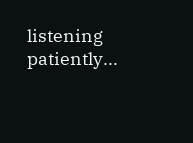listening patiently...